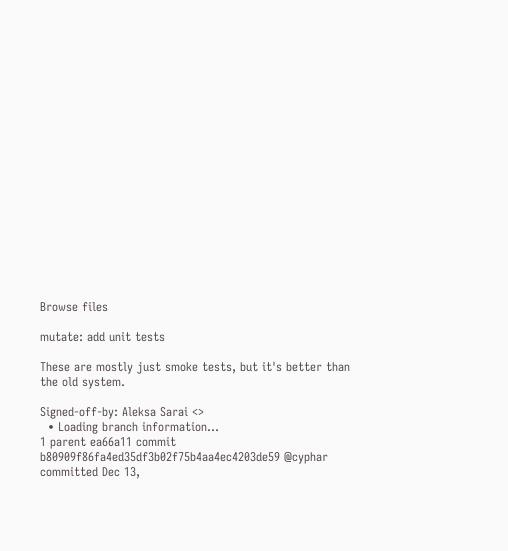Browse files

mutate: add unit tests

These are mostly just smoke tests, but it's better than the old system.

Signed-off-by: Aleksa Sarai <>
  • Loading branch information...
1 parent ea66a11 commit b80909f86fa4ed35df3b02f75b4aa4ec4203de59 @cyphar committed Dec 13,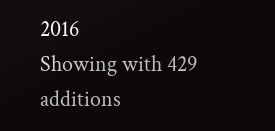2016
Showing with 429 additions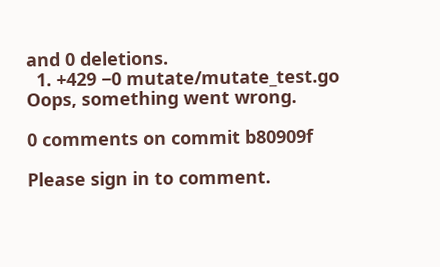and 0 deletions.
  1. +429 −0 mutate/mutate_test.go
Oops, something went wrong.

0 comments on commit b80909f

Please sign in to comment.